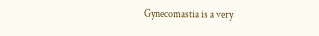Gynecomastia is a very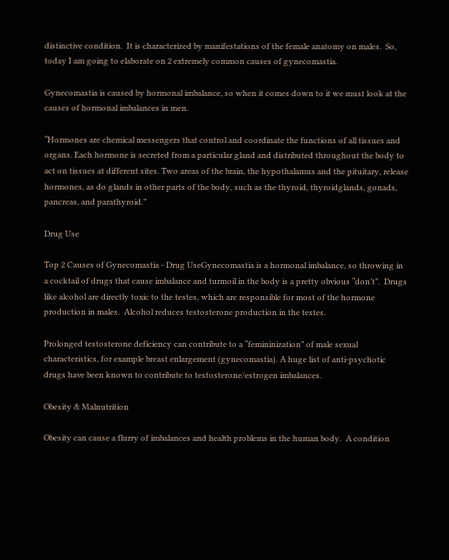distinctive condition.  It is characterized by manifestations of the female anatomy on males.  So, today I am going to elaborate on 2 extremely common causes of gynecomastia.

Gynecomastia is caused by hormonal imbalance, so when it comes down to it we must look at the causes of hormonal imbalances in men.

“Hormones are chemical messengers that control and coordinate the functions of all tissues and organs. Each hormone is secreted from a particular gland and distributed throughout the body to act on tissues at different sites. Two areas of the brain, the hypothalamus and the pituitary, release hormones, as do glands in other parts of the body, such as the thyroid, thyroidglands, gonads, pancreas, and parathyroid.”

Drug Use

Top 2 Causes of Gynecomastia - Drug UseGynecomastia is a hormonal imbalance, so throwing in a cocktail of drugs that cause imbalance and turmoil in the body is a pretty obvious “don’t”.  Drugs like alcohol are directly toxic to the testes, which are responsible for most of the hormone production in males.  Alcohol reduces testosterone production in the testes.

Prolonged testosterone deficiency can contribute to a “femininization” of male sexual characteristics, for example breast enlargement (gynecomastia). A huge list of anti-psychotic drugs have been known to contribute to testosterone/estrogen imbalances.

Obesity & Malnutrition

Obesity can cause a flurry of imbalances and health problems in the human body.  A condition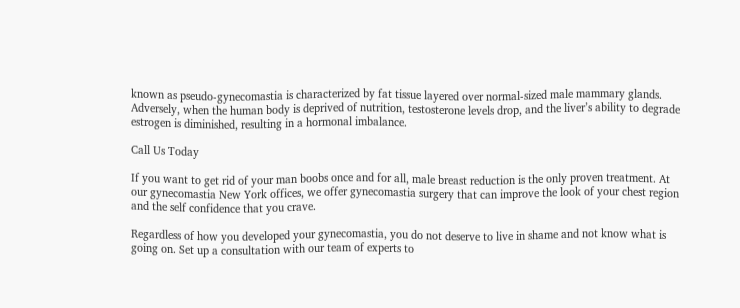known as pseudo-gynecomastia is characterized by fat tissue layered over normal-sized male mammary glands. Adversely, when the human body is deprived of nutrition, testosterone levels drop, and the liver’s ability to degrade estrogen is diminished, resulting in a hormonal imbalance.

Call Us Today

If you want to get rid of your man boobs once and for all, male breast reduction is the only proven treatment. At our gynecomastia New York offices, we offer gynecomastia surgery that can improve the look of your chest region and the self confidence that you crave.

Regardless of how you developed your gynecomastia, you do not deserve to live in shame and not know what is going on. Set up a consultation with our team of experts to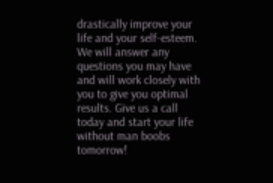drastically improve your life and your self-esteem. We will answer any questions you may have and will work closely with you to give you optimal results. Give us a call today and start your life without man boobs tomorrow!